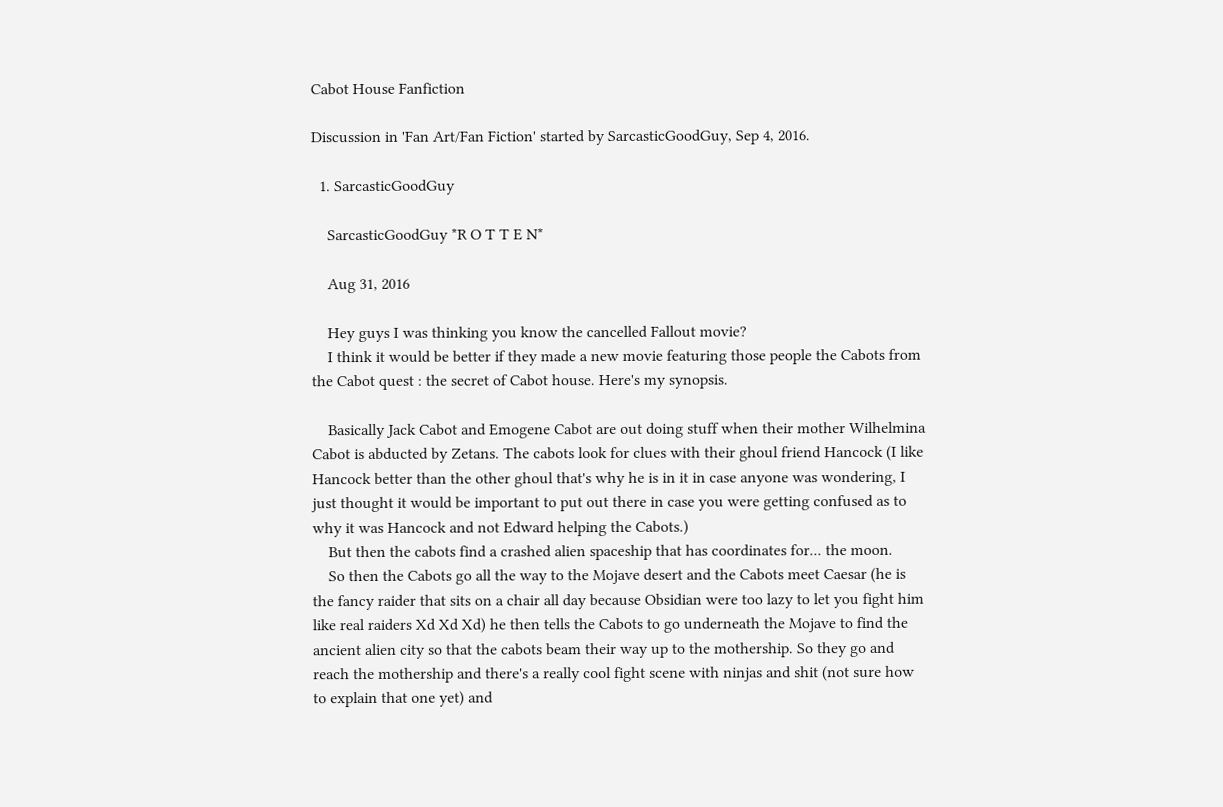Cabot House Fanfiction

Discussion in 'Fan Art/Fan Fiction' started by SarcasticGoodGuy, Sep 4, 2016.

  1. SarcasticGoodGuy

    SarcasticGoodGuy *R O T T E N*

    Aug 31, 2016

    Hey guys I was thinking you know the cancelled Fallout movie?
    I think it would be better if they made a new movie featuring those people the Cabots from the Cabot quest : the secret of Cabot house. Here's my synopsis.

    Basically Jack Cabot and Emogene Cabot are out doing stuff when their mother Wilhelmina Cabot is abducted by Zetans. The cabots look for clues with their ghoul friend Hancock (I like Hancock better than the other ghoul that's why he is in it in case anyone was wondering, I just thought it would be important to put out there in case you were getting confused as to why it was Hancock and not Edward helping the Cabots.)
    But then the cabots find a crashed alien spaceship that has coordinates for... the moon.
    So then the Cabots go all the way to the Mojave desert and the Cabots meet Caesar (he is the fancy raider that sits on a chair all day because Obsidian were too lazy to let you fight him like real raiders Xd Xd Xd) he then tells the Cabots to go underneath the Mojave to find the ancient alien city so that the cabots beam their way up to the mothership. So they go and reach the mothership and there's a really cool fight scene with ninjas and shit (not sure how to explain that one yet) and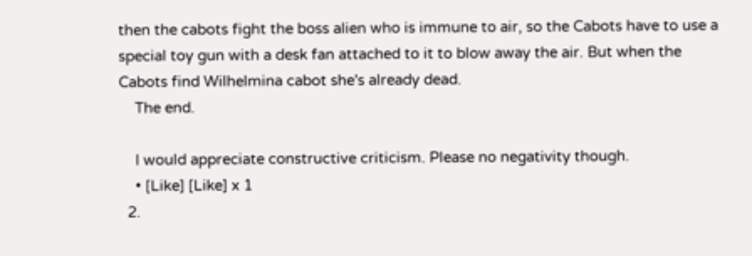then the cabots fight the boss alien who is immune to air, so the Cabots have to use a special toy gun with a desk fan attached to it to blow away the air. But when the Cabots find Wilhelmina cabot she's already dead.
    The end.

    I would appreciate constructive criticism. Please no negativity though.
    • [Like] [Like] x 1
  2.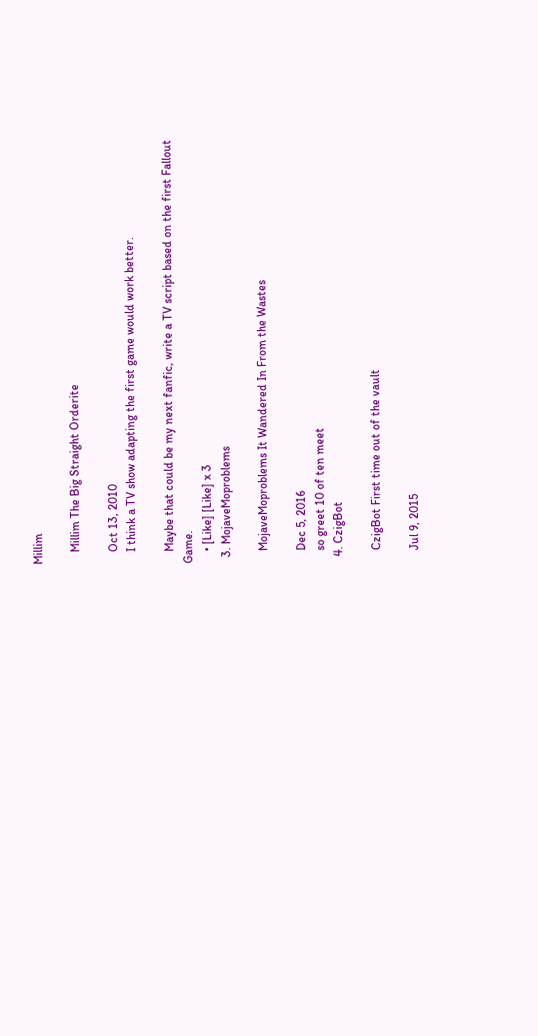Millim

    Millim The Big Straight Orderite

    Oct 13, 2010
    I think a TV show adapting the first game would work better.

    Maybe that could be my next fanfic, write a TV script based on the first Fallout Game.
    • [Like] [Like] x 3
  3. MojaveMoproblems

    MojaveMoproblems It Wandered In From the Wastes

    Dec 5, 2016
    so greet 10 of ten meet
  4. CzigBot

    CzigBot First time out of the vault

    Jul 9, 2015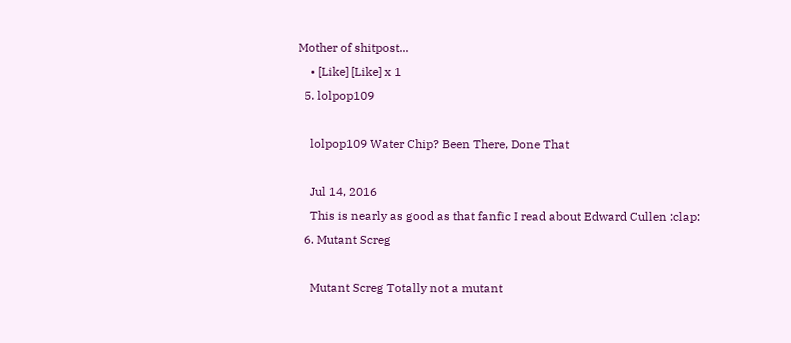Mother of shitpost...
    • [Like] [Like] x 1
  5. lolpop109

    lolpop109 Water Chip? Been There, Done That

    Jul 14, 2016
    This is nearly as good as that fanfic I read about Edward Cullen :clap:
  6. Mutant Screg

    Mutant Screg Totally not a mutant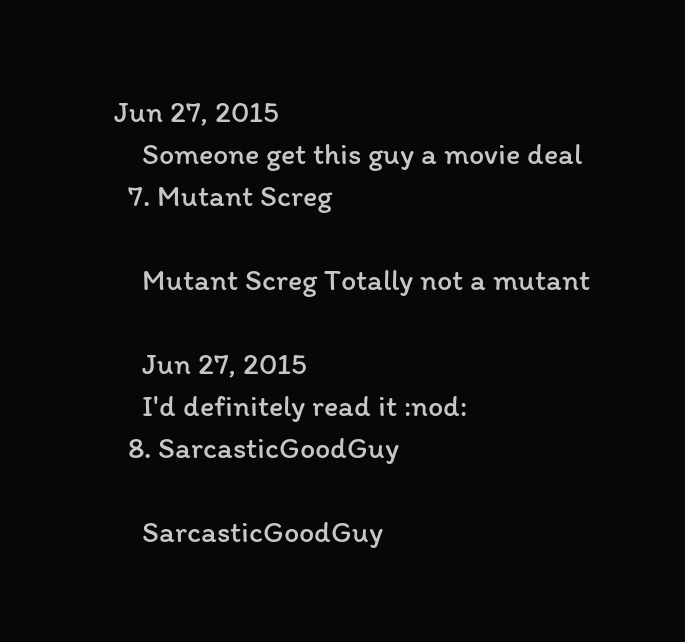Jun 27, 2015
    Someone get this guy a movie deal
  7. Mutant Screg

    Mutant Screg Totally not a mutant

    Jun 27, 2015
    I'd definitely read it :nod:
  8. SarcasticGoodGuy

    SarcasticGoodGuy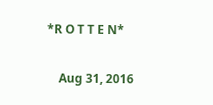*R O T T E N*

    Aug 31, 2016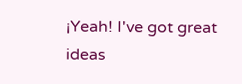¡Yeah! I've got great ideas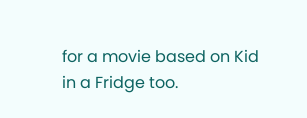for a movie based on Kid in a Fridge too.